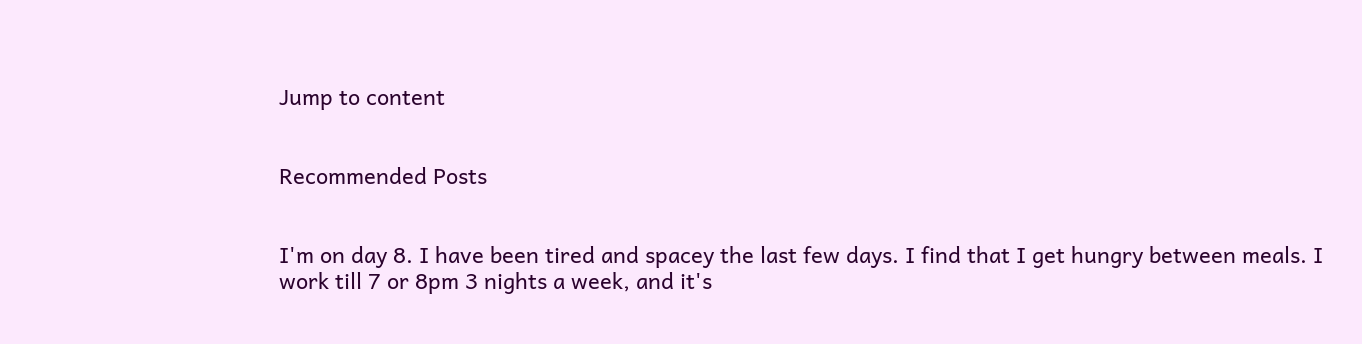Jump to content


Recommended Posts


I'm on day 8. I have been tired and spacey the last few days. I find that I get hungry between meals. I work till 7 or 8pm 3 nights a week, and it's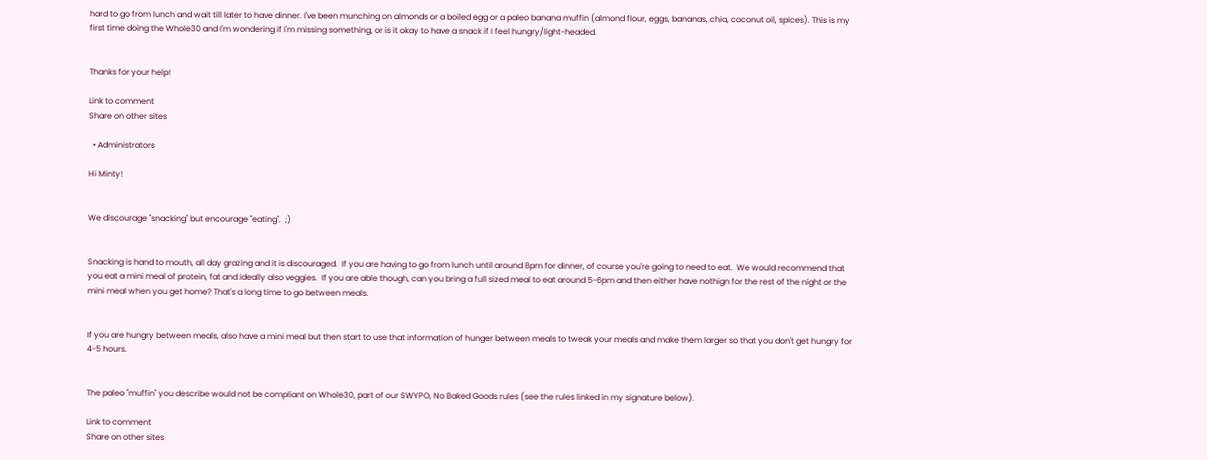hard to go from lunch and wait till later to have dinner. I've been munching on almonds or a boiled egg or a paleo banana muffin (almond flour, eggs, bananas, chia, coconut oil, spices). This is my first time doing the Whole30 and I'm wondering if I'm missing something, or is it okay to have a snack if I feel hungry/light-headed.


Thanks for your help!

Link to comment
Share on other sites

  • Administrators

Hi Minty!


We discourage "snacking" but encourage "eating".  ;)


Snacking is hand to mouth, all day grazing and it is discouraged.  If you are having to go from lunch until around 8pm for dinner, of course you're going to need to eat.  We would recommend that you eat a mini meal of protein, fat and ideally also veggies.  If you are able though, can you bring a full sized meal to eat around 5-6pm and then either have nothign for the rest of the night or the mini meal when you get home? That's a long time to go between meals.


If you are hungry between meals, also have a mini meal but then start to use that information of hunger between meals to tweak your meals and make them larger so that you don't get hungry for 4-5 hours.


The paleo "muffin" you describe would not be compliant on Whole30, part of our SWYPO, No Baked Goods rules (see the rules linked in my signature below).

Link to comment
Share on other sites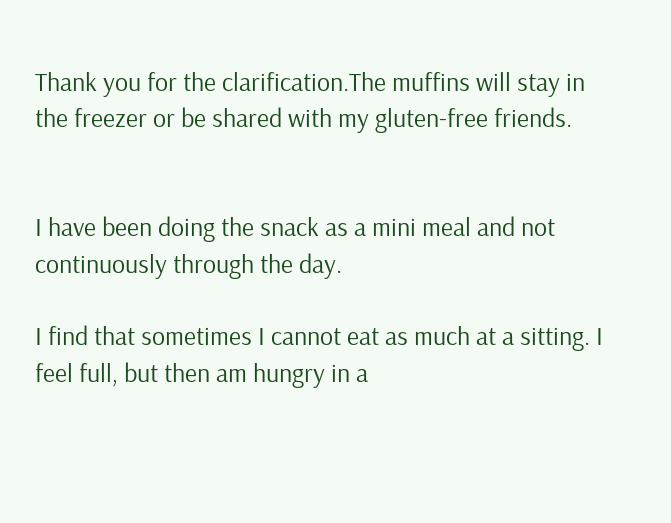Thank you for the clarification.The muffins will stay in the freezer or be shared with my gluten-free friends.


I have been doing the snack as a mini meal and not continuously through the day.

I find that sometimes I cannot eat as much at a sitting. I feel full, but then am hungry in a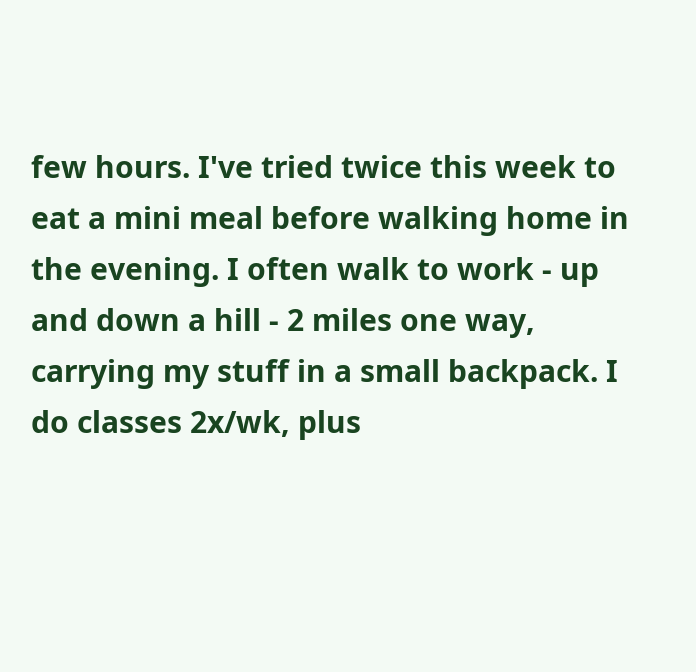few hours. I've tried twice this week to eat a mini meal before walking home in the evening. I often walk to work - up and down a hill - 2 miles one way, carrying my stuff in a small backpack. I do classes 2x/wk, plus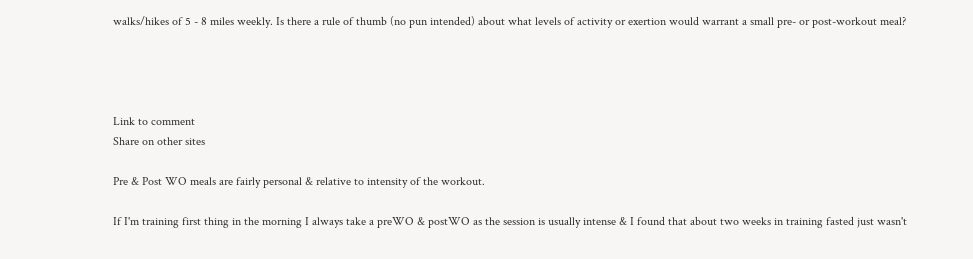walks/hikes of 5 - 8 miles weekly. Is there a rule of thumb (no pun intended) about what levels of activity or exertion would warrant a small pre- or post-workout meal?




Link to comment
Share on other sites

Pre & Post WO meals are fairly personal & relative to intensity of the workout.

If I'm training first thing in the morning I always take a preWO & postWO as the session is usually intense & I found that about two weeks in training fasted just wasn't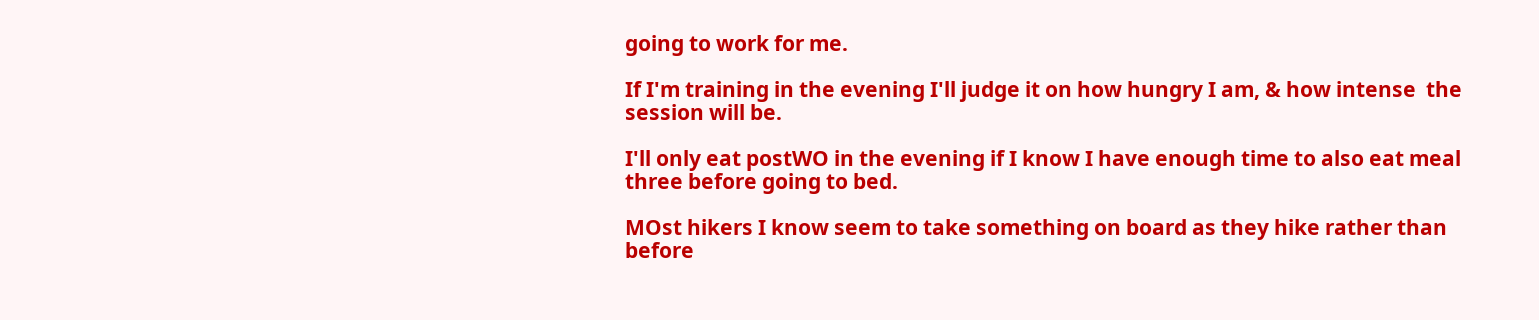going to work for me.

If I'm training in the evening I'll judge it on how hungry I am, & how intense  the session will be.

I'll only eat postWO in the evening if I know I have enough time to also eat meal three before going to bed.

MOst hikers I know seem to take something on board as they hike rather than before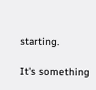starting.

It's something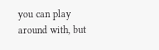you can play around with, but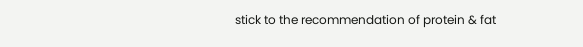stick to the recommendation of protein & fat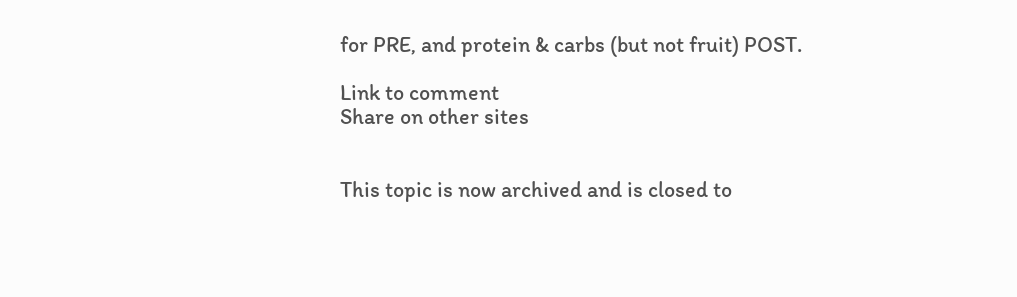for PRE, and protein & carbs (but not fruit) POST.

Link to comment
Share on other sites


This topic is now archived and is closed to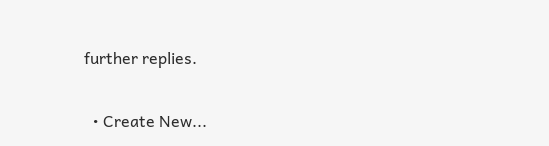further replies.

  • Create New...